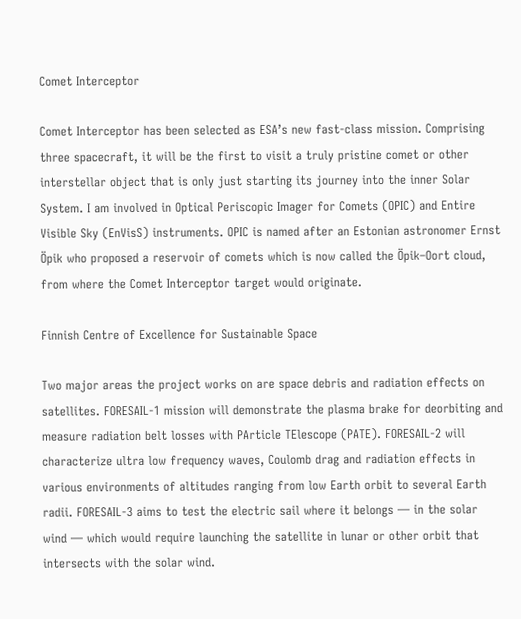Comet Interceptor

Comet Interceptor has been selected as ESA’s new fast-class mission. Comprising three spacecraft, it will be the first to visit a truly pristine comet or other interstellar object that is only just starting its journey into the inner Solar System. I am involved in Optical Periscopic Imager for Comets (OPIC) and Entire Visible Sky (EnVisS) instruments. OPIC is named after an Estonian astronomer Ernst Öpik who proposed a reservoir of comets which is now called the Öpik–Oort cloud, from where the Comet Interceptor target would originate.

Finnish Centre of Excellence for Sustainable Space

Two major areas the project works on are space debris and radiation effects on satellites. FORESAIL-1 mission will demonstrate the plasma brake for deorbiting and measure radiation belt losses with PArticle TElescope (PATE). FORESAIL-2 will characterize ultra low frequency waves, Coulomb drag and radiation effects in various environments of altitudes ranging from low Earth orbit to several Earth radii. FORESAIL-3 aims to test the electric sail where it belongs — in the solar wind — which would require launching the satellite in lunar or other orbit that intersects with the solar wind.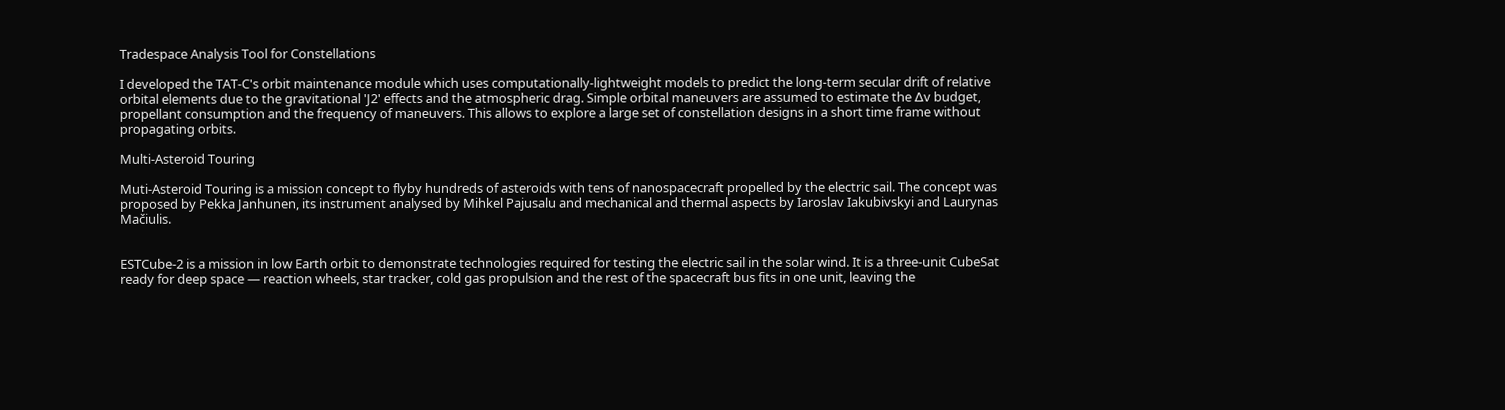Tradespace Analysis Tool for Constellations

I developed the TAT-C's orbit maintenance module which uses computationally-lightweight models to predict the long-term secular drift of relative orbital elements due to the gravitational 'J2' effects and the atmospheric drag. Simple orbital maneuvers are assumed to estimate the ∆v budget, propellant consumption and the frequency of maneuvers. This allows to explore a large set of constellation designs in a short time frame without propagating orbits.

Multi-Asteroid Touring

Muti-Asteroid Touring is a mission concept to flyby hundreds of asteroids with tens of nanospacecraft propelled by the electric sail. The concept was proposed by Pekka Janhunen, its instrument analysed by Mihkel Pajusalu and mechanical and thermal aspects by Iaroslav Iakubivskyi and Laurynas Mačiulis.


ESTCube-2 is a mission in low Earth orbit to demonstrate technologies required for testing the electric sail in the solar wind. It is a three-unit CubeSat ready for deep space — reaction wheels, star tracker, cold gas propulsion and the rest of the spacecraft bus fits in one unit, leaving the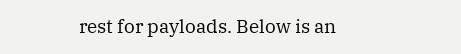rest for payloads. Below is an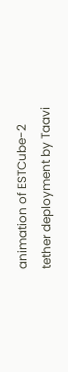animation of ESTCube-2 tether deployment by Taavi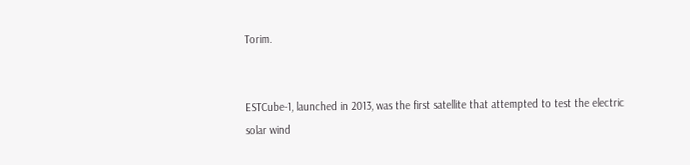Torim.


ESTCube-1, launched in 2013, was the first satellite that attempted to test the electric solar wind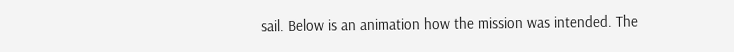sail. Below is an animation how the mission was intended. The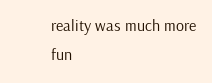reality was much more fun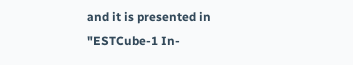and it is presented in "ESTCube-1 In-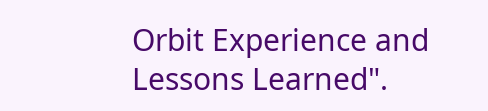Orbit Experience and Lessons Learned".